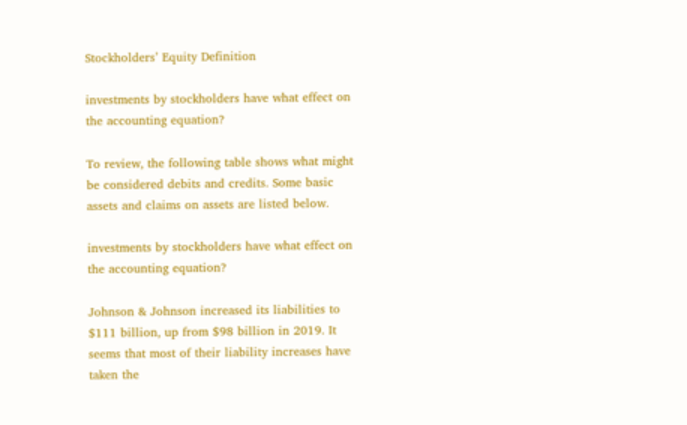Stockholders’ Equity Definition

investments by stockholders have what effect on the accounting equation?

To review, the following table shows what might be considered debits and credits. Some basic assets and claims on assets are listed below.

investments by stockholders have what effect on the accounting equation?

Johnson & Johnson increased its liabilities to $111 billion, up from $98 billion in 2019. It seems that most of their liability increases have taken the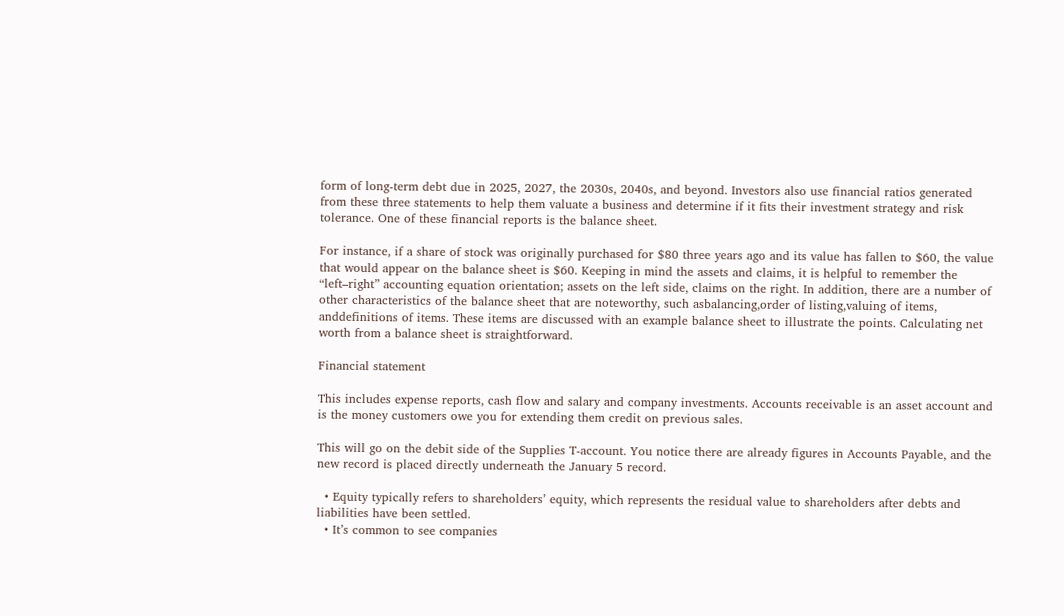form of long-term debt due in 2025, 2027, the 2030s, 2040s, and beyond. Investors also use financial ratios generated from these three statements to help them valuate a business and determine if it fits their investment strategy and risk tolerance. One of these financial reports is the balance sheet.

For instance, if a share of stock was originally purchased for $80 three years ago and its value has fallen to $60, the value that would appear on the balance sheet is $60. Keeping in mind the assets and claims, it is helpful to remember the “left–right” accounting equation orientation; assets on the left side, claims on the right. In addition, there are a number of other characteristics of the balance sheet that are noteworthy, such asbalancing,order of listing,valuing of items, anddefinitions of items. These items are discussed with an example balance sheet to illustrate the points. Calculating net worth from a balance sheet is straightforward.

Financial statement

This includes expense reports, cash flow and salary and company investments. Accounts receivable is an asset account and is the money customers owe you for extending them credit on previous sales.

This will go on the debit side of the Supplies T-account. You notice there are already figures in Accounts Payable, and the new record is placed directly underneath the January 5 record.

  • Equity typically refers to shareholders’ equity, which represents the residual value to shareholders after debts and liabilities have been settled.
  • It’s common to see companies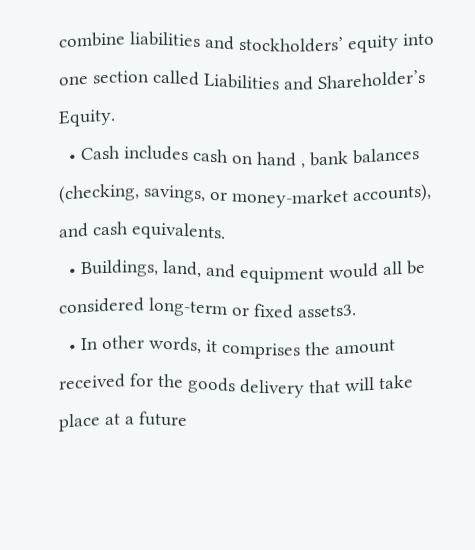combine liabilities and stockholders’ equity into one section called Liabilities and Shareholder’s Equity.
  • Cash includes cash on hand , bank balances (checking, savings, or money-market accounts), and cash equivalents.
  • Buildings, land, and equipment would all be considered long-term or fixed assets3.
  • In other words, it comprises the amount received for the goods delivery that will take place at a future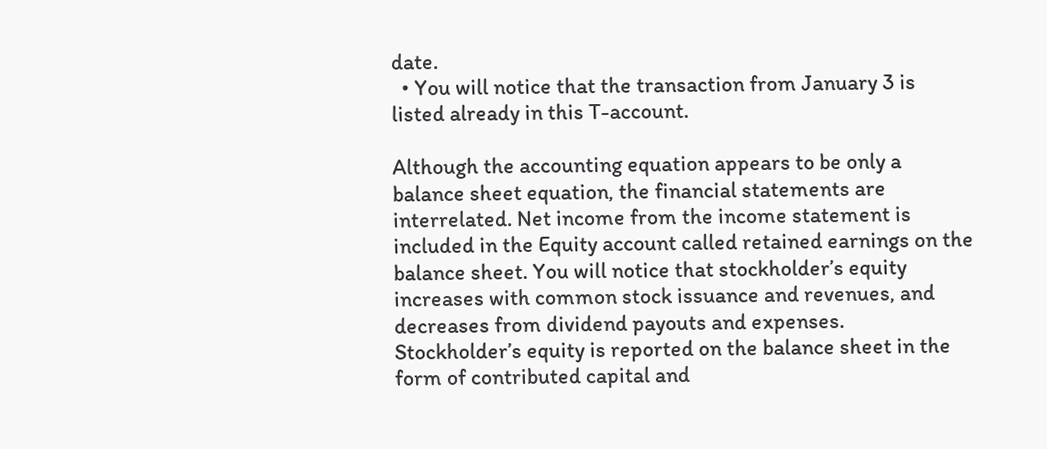date.
  • You will notice that the transaction from January 3 is listed already in this T-account.

Although the accounting equation appears to be only a balance sheet equation, the financial statements are interrelated. Net income from the income statement is included in the Equity account called retained earnings on the balance sheet. You will notice that stockholder’s equity increases with common stock issuance and revenues, and decreases from dividend payouts and expenses. Stockholder’s equity is reported on the balance sheet in the form of contributed capital and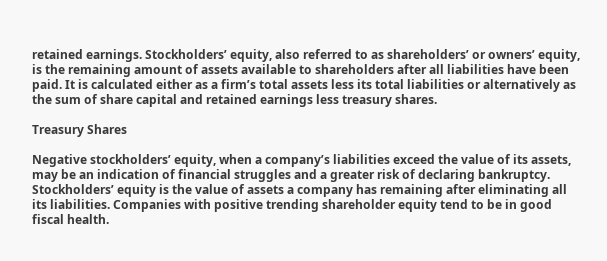retained earnings. Stockholders’ equity, also referred to as shareholders’ or owners’ equity, is the remaining amount of assets available to shareholders after all liabilities have been paid. It is calculated either as a firm’s total assets less its total liabilities or alternatively as the sum of share capital and retained earnings less treasury shares.

Treasury Shares

Negative stockholders’ equity, when a company’s liabilities exceed the value of its assets, may be an indication of financial struggles and a greater risk of declaring bankruptcy. Stockholders’ equity is the value of assets a company has remaining after eliminating all its liabilities. Companies with positive trending shareholder equity tend to be in good fiscal health.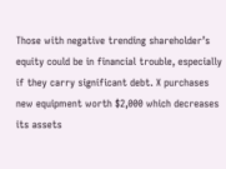Those with negative trending shareholder’s equity could be in financial trouble, especially if they carry significant debt. X purchases new equipment worth $2,000 which decreases its assets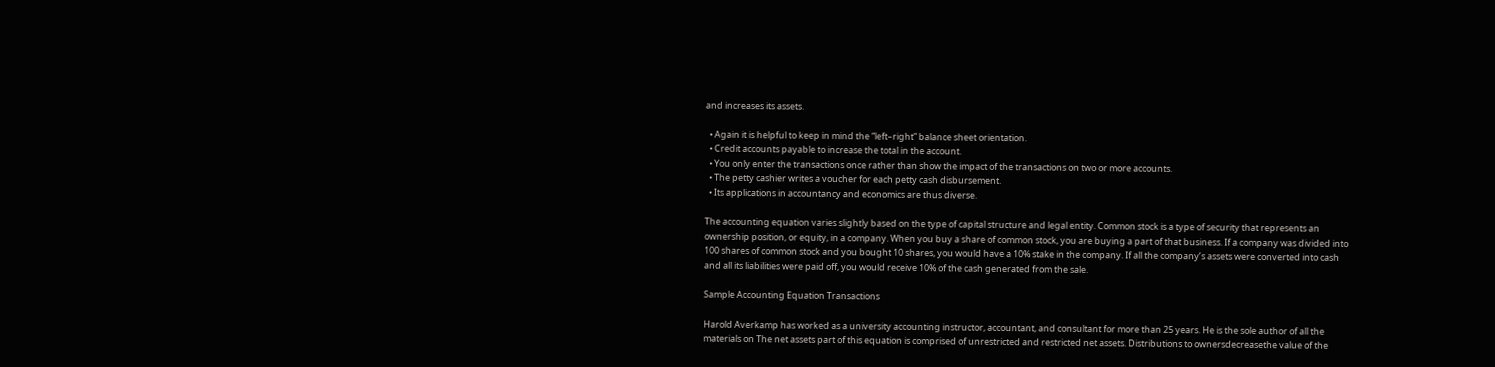and increases its assets.

  • Again it is helpful to keep in mind the “left–right” balance sheet orientation.
  • Credit accounts payable to increase the total in the account.
  • You only enter the transactions once rather than show the impact of the transactions on two or more accounts.
  • The petty cashier writes a voucher for each petty cash disbursement.
  • Its applications in accountancy and economics are thus diverse.

The accounting equation varies slightly based on the type of capital structure and legal entity. Common stock is a type of security that represents an ownership position, or equity, in a company. When you buy a share of common stock, you are buying a part of that business. If a company was divided into 100 shares of common stock and you bought 10 shares, you would have a 10% stake in the company. If all the company’s assets were converted into cash and all its liabilities were paid off, you would receive 10% of the cash generated from the sale.

Sample Accounting Equation Transactions

Harold Averkamp has worked as a university accounting instructor, accountant, and consultant for more than 25 years. He is the sole author of all the materials on The net assets part of this equation is comprised of unrestricted and restricted net assets. Distributions to ownersdecreasethe value of the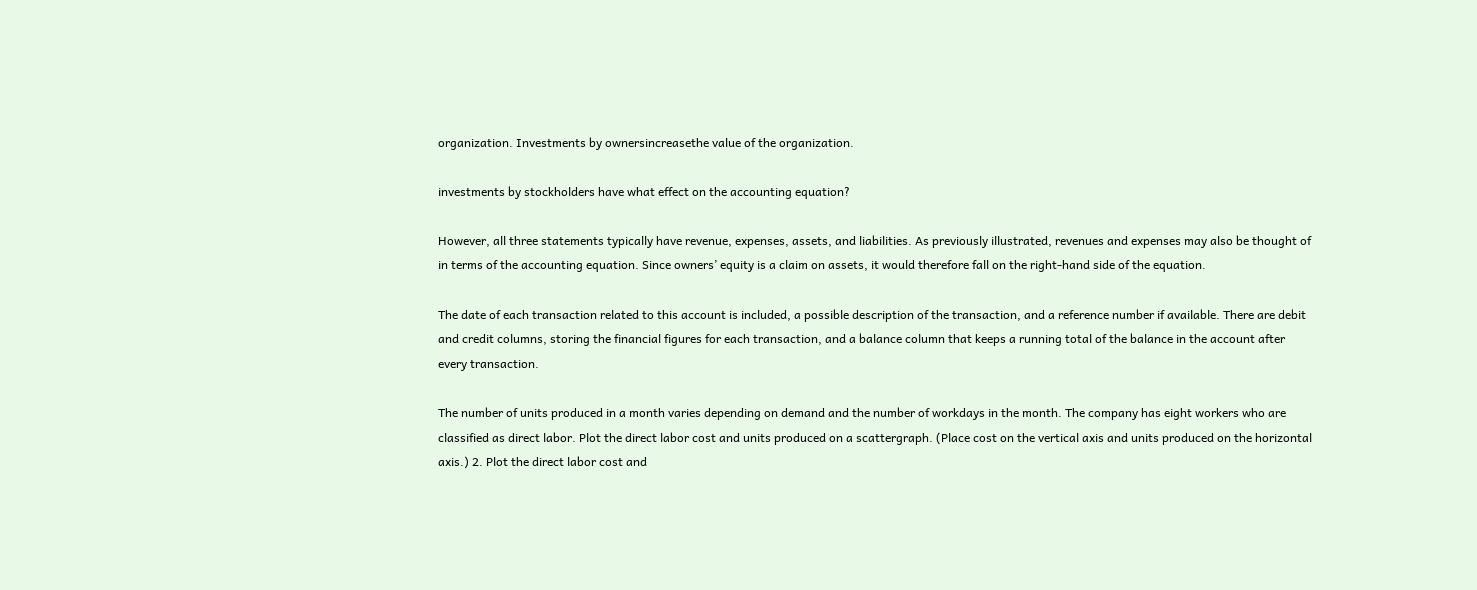organization. Investments by ownersincreasethe value of the organization.

investments by stockholders have what effect on the accounting equation?

However, all three statements typically have revenue, expenses, assets, and liabilities. As previously illustrated, revenues and expenses may also be thought of in terms of the accounting equation. Since owners’ equity is a claim on assets, it would therefore fall on the right-hand side of the equation.

The date of each transaction related to this account is included, a possible description of the transaction, and a reference number if available. There are debit and credit columns, storing the financial figures for each transaction, and a balance column that keeps a running total of the balance in the account after every transaction.

The number of units produced in a month varies depending on demand and the number of workdays in the month. The company has eight workers who are classified as direct labor. Plot the direct labor cost and units produced on a scattergraph. (Place cost on the vertical axis and units produced on the horizontal axis.) 2. Plot the direct labor cost and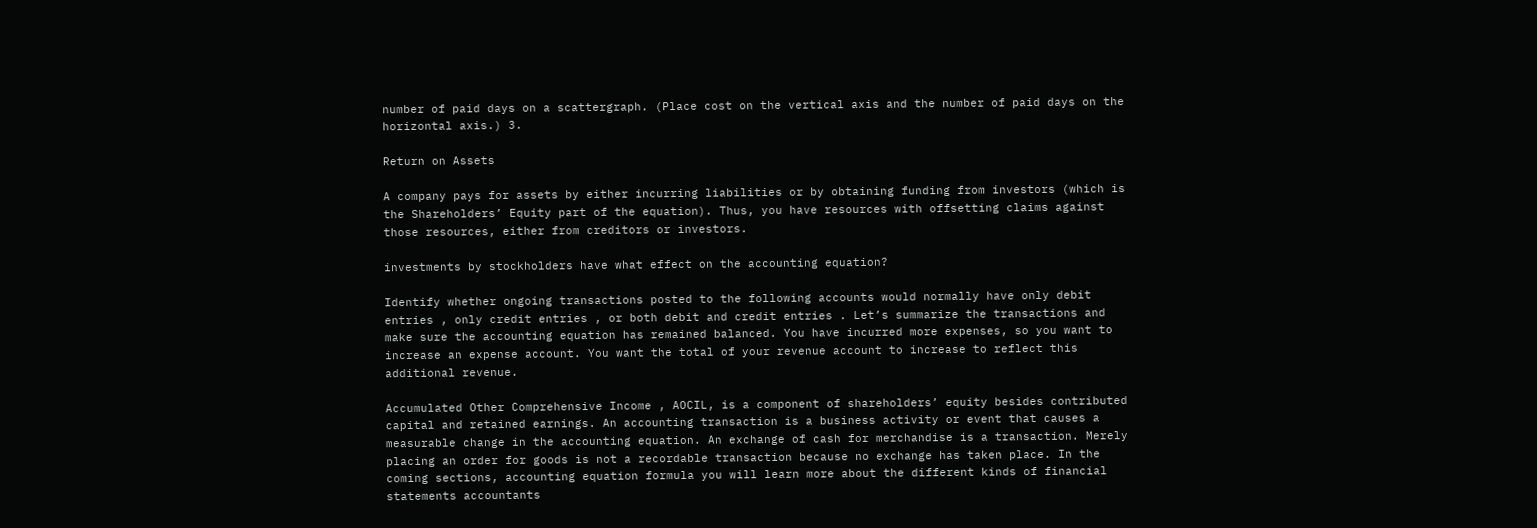number of paid days on a scattergraph. (Place cost on the vertical axis and the number of paid days on the horizontal axis.) 3.

Return on Assets

A company pays for assets by either incurring liabilities or by obtaining funding from investors (which is the Shareholders’ Equity part of the equation). Thus, you have resources with offsetting claims against those resources, either from creditors or investors.

investments by stockholders have what effect on the accounting equation?

Identify whether ongoing transactions posted to the following accounts would normally have only debit entries , only credit entries , or both debit and credit entries . Let’s summarize the transactions and make sure the accounting equation has remained balanced. You have incurred more expenses, so you want to increase an expense account. You want the total of your revenue account to increase to reflect this additional revenue.

Accumulated Other Comprehensive Income , AOCIL, is a component of shareholders’ equity besides contributed capital and retained earnings. An accounting transaction is a business activity or event that causes a measurable change in the accounting equation. An exchange of cash for merchandise is a transaction. Merely placing an order for goods is not a recordable transaction because no exchange has taken place. In the coming sections, accounting equation formula you will learn more about the different kinds of financial statements accountants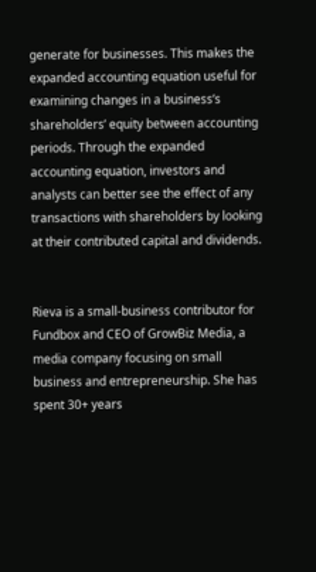generate for businesses. This makes the expanded accounting equation useful for examining changes in a business’s shareholders’ equity between accounting periods. Through the expanded accounting equation, investors and analysts can better see the effect of any transactions with shareholders by looking at their contributed capital and dividends.


Rieva is a small-business contributor for Fundbox and CEO of GrowBiz Media, a media company focusing on small business and entrepreneurship. She has spent 30+ years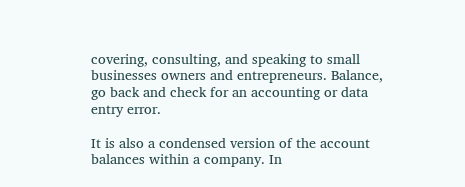covering, consulting, and speaking to small businesses owners and entrepreneurs. Balance, go back and check for an accounting or data entry error.

It is also a condensed version of the account balances within a company. In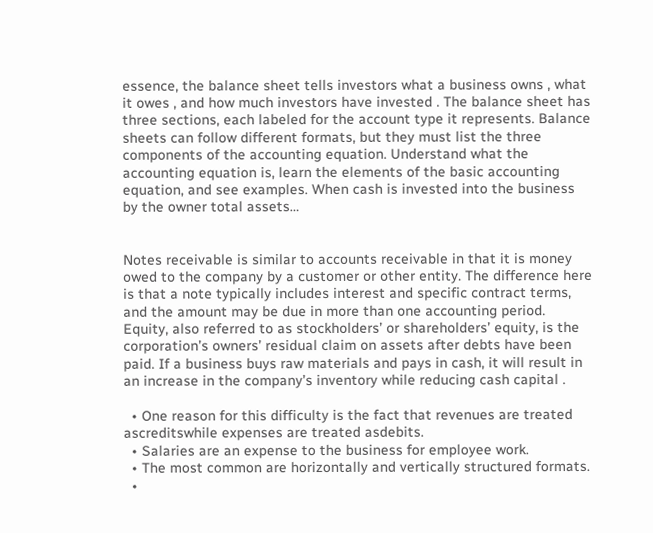essence, the balance sheet tells investors what a business owns , what it owes , and how much investors have invested . The balance sheet has three sections, each labeled for the account type it represents. Balance sheets can follow different formats, but they must list the three components of the accounting equation. Understand what the accounting equation is, learn the elements of the basic accounting equation, and see examples. When cash is invested into the business by the owner total assets…


Notes receivable is similar to accounts receivable in that it is money owed to the company by a customer or other entity. The difference here is that a note typically includes interest and specific contract terms, and the amount may be due in more than one accounting period. Equity, also referred to as stockholders’ or shareholders’ equity, is the corporation’s owners’ residual claim on assets after debts have been paid. If a business buys raw materials and pays in cash, it will result in an increase in the company’s inventory while reducing cash capital .

  • One reason for this difficulty is the fact that revenues are treated ascreditswhile expenses are treated asdebits.
  • Salaries are an expense to the business for employee work.
  • The most common are horizontally and vertically structured formats.
  •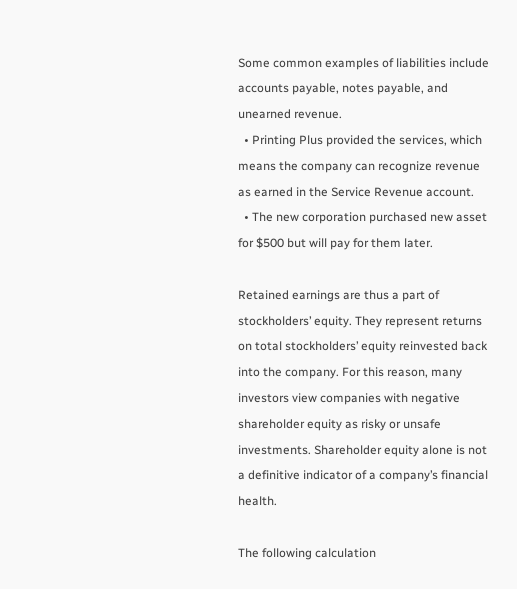Some common examples of liabilities include accounts payable, notes payable, and unearned revenue.
  • Printing Plus provided the services, which means the company can recognize revenue as earned in the Service Revenue account.
  • The new corporation purchased new asset for $500 but will pay for them later.

Retained earnings are thus a part of stockholders’ equity. They represent returns on total stockholders’ equity reinvested back into the company. For this reason, many investors view companies with negative shareholder equity as risky or unsafe investments. Shareholder equity alone is not a definitive indicator of a company’s financial health.

The following calculation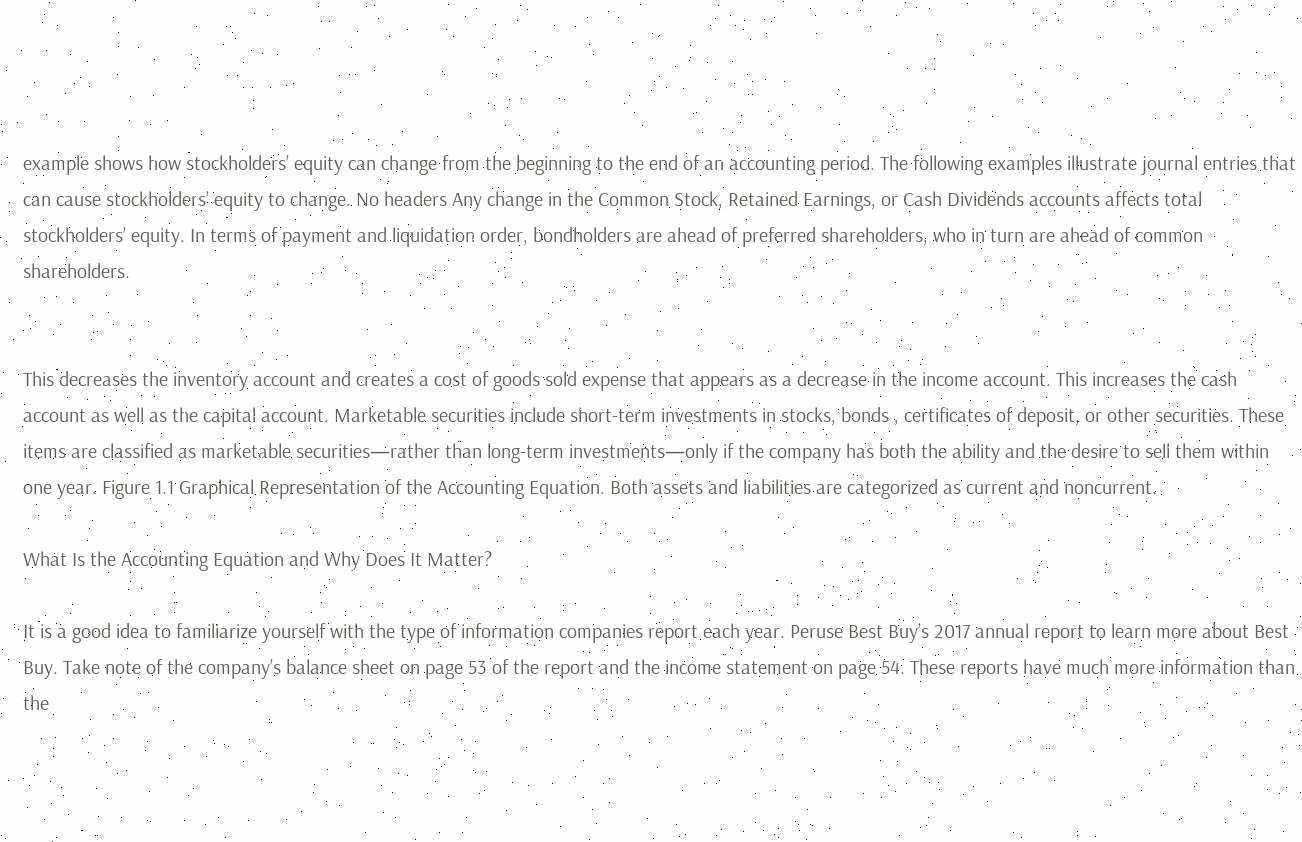example shows how stockholders’ equity can change from the beginning to the end of an accounting period. The following examples illustrate journal entries that can cause stockholders’ equity to change. No headers Any change in the Common Stock, Retained Earnings, or Cash Dividends accounts affects total stockholders’ equity. In terms of payment and liquidation order, bondholders are ahead of preferred shareholders, who in turn are ahead of common shareholders.


This decreases the inventory account and creates a cost of goods sold expense that appears as a decrease in the income account. This increases the cash account as well as the capital account. Marketable securities include short-term investments in stocks, bonds , certificates of deposit, or other securities. These items are classified as marketable securities—rather than long-term investments—only if the company has both the ability and the desire to sell them within one year. Figure 1.1 Graphical Representation of the Accounting Equation. Both assets and liabilities are categorized as current and noncurrent.

What Is the Accounting Equation and Why Does It Matter?

It is a good idea to familiarize yourself with the type of information companies report each year. Peruse Best Buy’s 2017 annual report to learn more about Best Buy. Take note of the company’s balance sheet on page 53 of the report and the income statement on page 54. These reports have much more information than the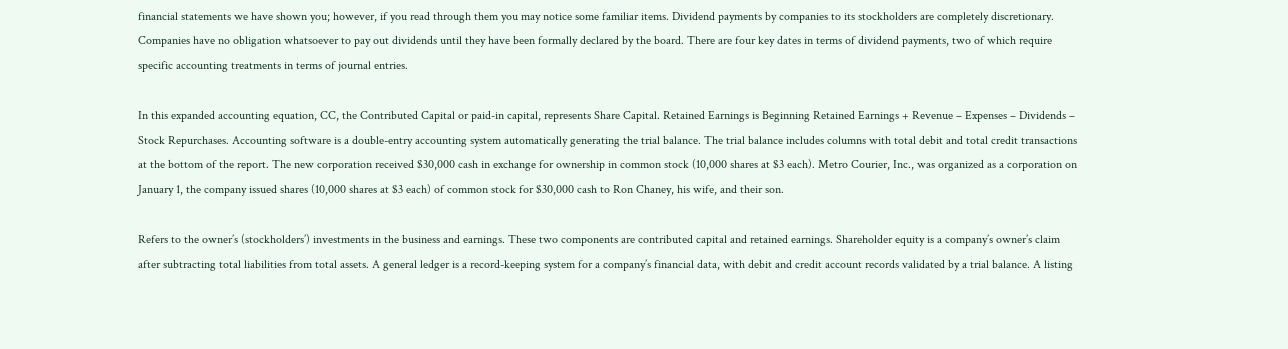financial statements we have shown you; however, if you read through them you may notice some familiar items. Dividend payments by companies to its stockholders are completely discretionary. Companies have no obligation whatsoever to pay out dividends until they have been formally declared by the board. There are four key dates in terms of dividend payments, two of which require specific accounting treatments in terms of journal entries.

In this expanded accounting equation, CC, the Contributed Capital or paid-in capital, represents Share Capital. Retained Earnings is Beginning Retained Earnings + Revenue – Expenses – Dividends – Stock Repurchases. Accounting software is a double-entry accounting system automatically generating the trial balance. The trial balance includes columns with total debit and total credit transactions at the bottom of the report. The new corporation received $30,000 cash in exchange for ownership in common stock (10,000 shares at $3 each). Metro Courier, Inc., was organized as a corporation on January 1, the company issued shares (10,000 shares at $3 each) of common stock for $30,000 cash to Ron Chaney, his wife, and their son.

Refers to the owner’s (stockholders’) investments in the business and earnings. These two components are contributed capital and retained earnings. Shareholder equity is a company’s owner’s claim after subtracting total liabilities from total assets. A general ledger is a record-keeping system for a company’s financial data, with debit and credit account records validated by a trial balance. A listing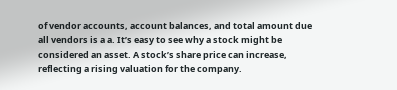of vendor accounts, account balances, and total amount due all vendors is a a. It’s easy to see why a stock might be considered an asset. A stock’s share price can increase, reflecting a rising valuation for the company.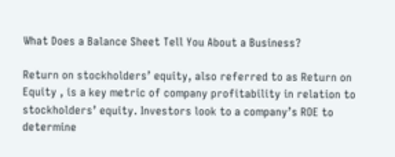What Does a Balance Sheet Tell You About a Business?

Return on stockholders’ equity, also referred to as Return on Equity , is a key metric of company profitability in relation to stockholders’ equity. Investors look to a company’s ROE to determine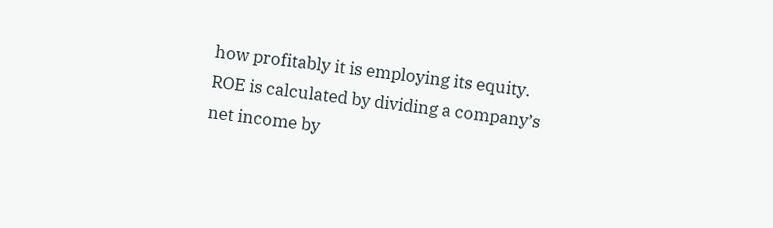how profitably it is employing its equity. ROE is calculated by dividing a company’s net income by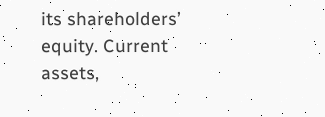its shareholders’ equity. Current assets,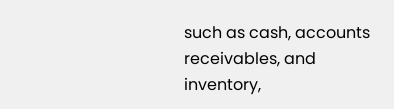such as cash, accounts receivables, and inventory,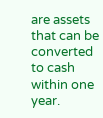are assets that can be converted to cash within one year.